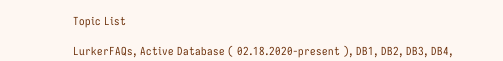Topic List

LurkerFAQs, Active Database ( 02.18.2020-present ), DB1, DB2, DB3, DB4,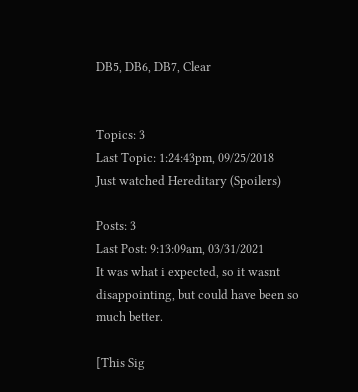DB5, DB6, DB7, Clear


Topics: 3
Last Topic: 1:24:43pm, 09/25/2018
Just watched Hereditary (Spoilers)

Posts: 3
Last Post: 9:13:09am, 03/31/2021
It was what i expected, so it wasnt disappointing, but could have been so much better.

[This Sig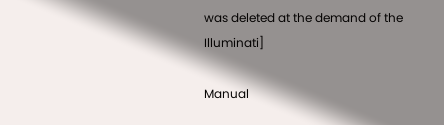was deleted at the demand of the Illuminati]

Manual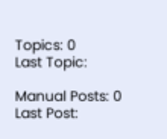Topics: 0
Last Topic:

Manual Posts: 0
Last Post: